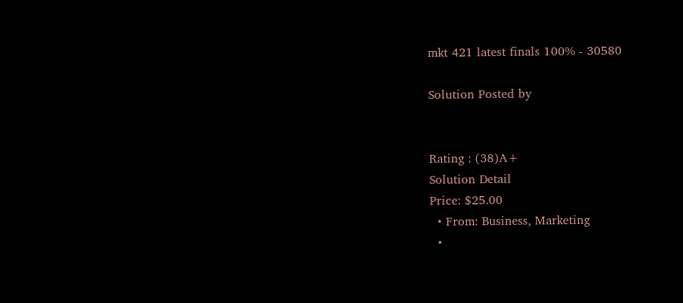mkt 421 latest finals 100% - 30580

Solution Posted by


Rating : (38)A+
Solution Detail
Price: $25.00
  • From: Business, Marketing
  •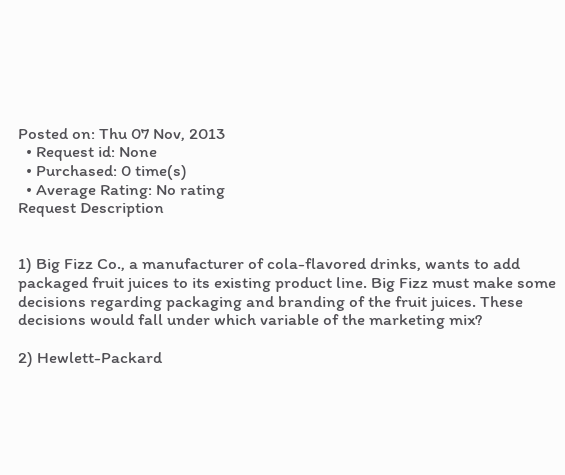Posted on: Thu 07 Nov, 2013
  • Request id: None
  • Purchased: 0 time(s)
  • Average Rating: No rating
Request Description


1) Big Fizz Co., a manufacturer of cola-flavored drinks, wants to add packaged fruit juices to its existing product line. Big Fizz must make some decisions regarding packaging and branding of the fruit juices. These decisions would fall under which variable of the marketing mix?

2) Hewlett-Packard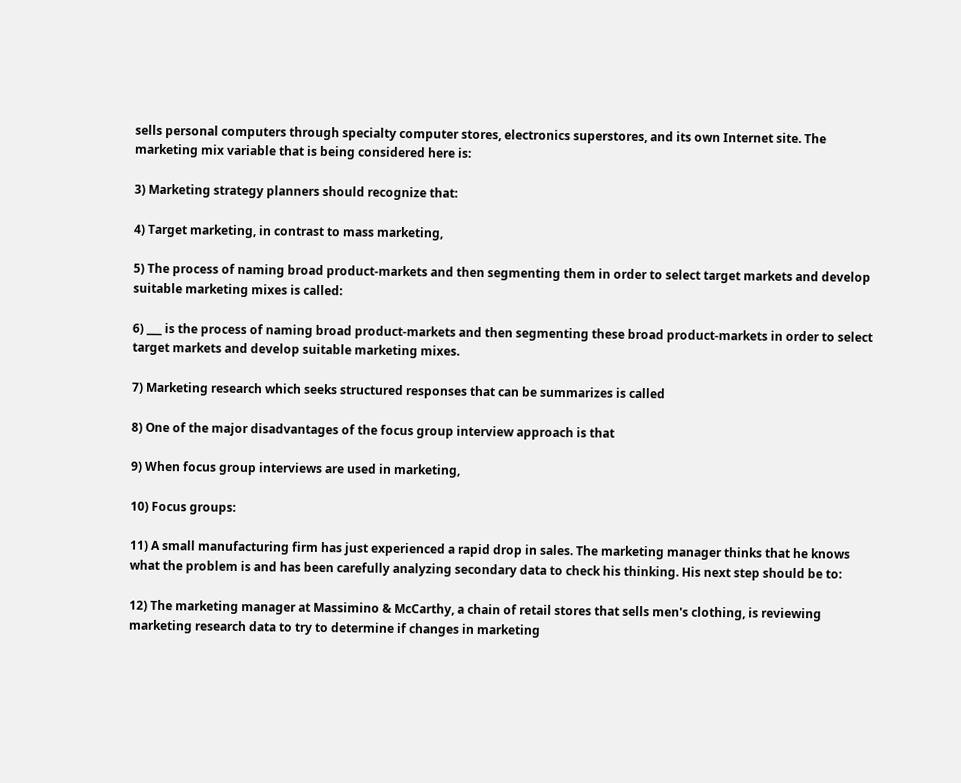sells personal computers through specialty computer stores, electronics superstores, and its own Internet site. The marketing mix variable that is being considered here is:

3) Marketing strategy planners should recognize that:

4) Target marketing, in contrast to mass marketing,

5) The process of naming broad product-markets and then segmenting them in order to select target markets and develop suitable marketing mixes is called:

6) ___ is the process of naming broad product-markets and then segmenting these broad product-markets in order to select target markets and develop suitable marketing mixes.

7) Marketing research which seeks structured responses that can be summarizes is called

8) One of the major disadvantages of the focus group interview approach is that

9) When focus group interviews are used in marketing,

10) Focus groups:

11) A small manufacturing firm has just experienced a rapid drop in sales. The marketing manager thinks that he knows what the problem is and has been carefully analyzing secondary data to check his thinking. His next step should be to:

12) The marketing manager at Massimino & McCarthy, a chain of retail stores that sells men's clothing, is reviewing marketing research data to try to determine if changes in marketing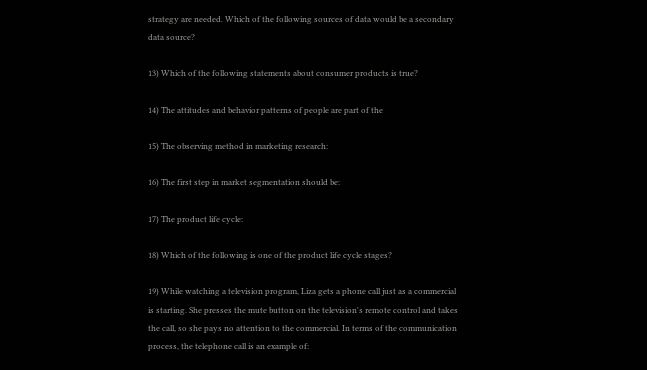strategy are needed. Which of the following sources of data would be a secondary data source?

13) Which of the following statements about consumer products is true?

14) The attitudes and behavior patterns of people are part of the

15) The observing method in marketing research:

16) The first step in market segmentation should be:

17) The product life cycle:

18) Which of the following is one of the product life cycle stages?

19) While watching a television program, Liza gets a phone call just as a commercial is starting. She presses the mute button on the television's remote control and takes the call, so she pays no attention to the commercial. In terms of the communication process, the telephone call is an example of: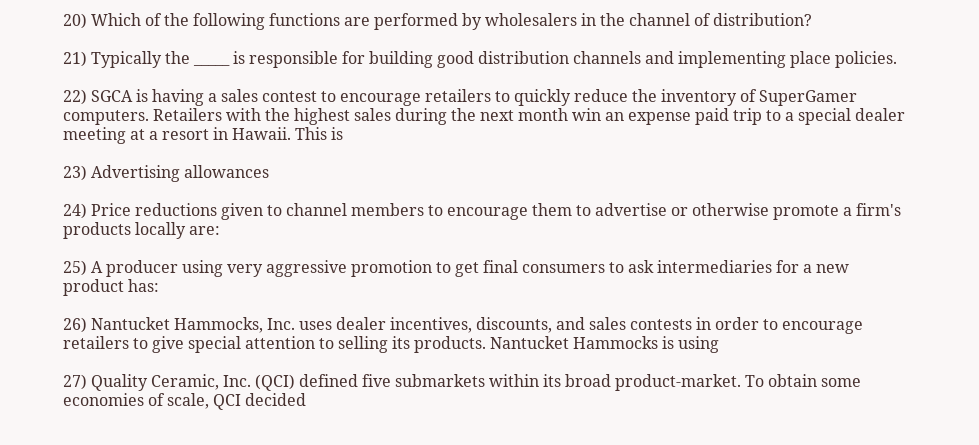20) Which of the following functions are performed by wholesalers in the channel of distribution?

21) Typically the _____ is responsible for building good distribution channels and implementing place policies.

22) SGCA is having a sales contest to encourage retailers to quickly reduce the inventory of SuperGamer computers. Retailers with the highest sales during the next month win an expense paid trip to a special dealer meeting at a resort in Hawaii. This is

23) Advertising allowances

24) Price reductions given to channel members to encourage them to advertise or otherwise promote a firm's products locally are:

25) A producer using very aggressive promotion to get final consumers to ask intermediaries for a new product has:

26) Nantucket Hammocks, Inc. uses dealer incentives, discounts, and sales contests in order to encourage retailers to give special attention to selling its products. Nantucket Hammocks is using

27) Quality Ceramic, Inc. (QCI) defined five submarkets within its broad product-market. To obtain some economies of scale, QCI decided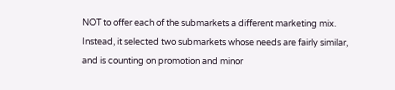NOT to offer each of the submarkets a different marketing mix. Instead, it selected two submarkets whose needs are fairly similar, and is counting on promotion and minor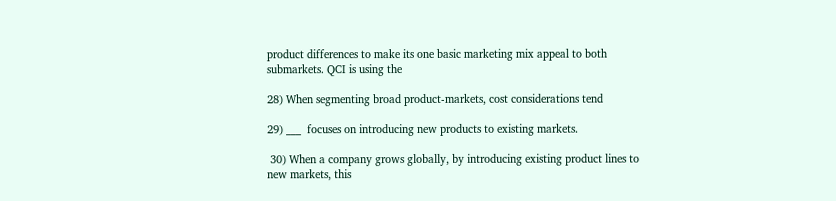product differences to make its one basic marketing mix appeal to both submarkets. QCI is using the

28) When segmenting broad product-markets, cost considerations tend

29) ___  focuses on introducing new products to existing markets.

 30) When a company grows globally, by introducing existing product lines to new markets, this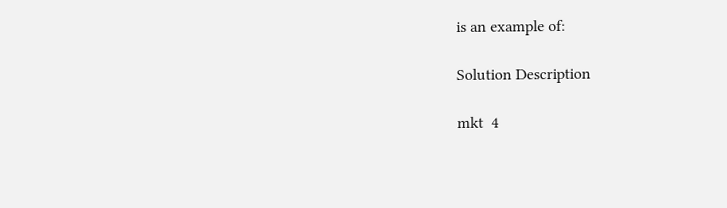is an example of:

Solution Description

mkt  4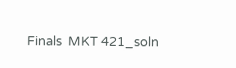Finals  MKT 421_soln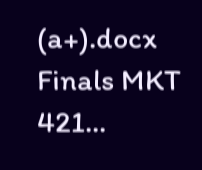(a+).docx
Finals MKT 421...